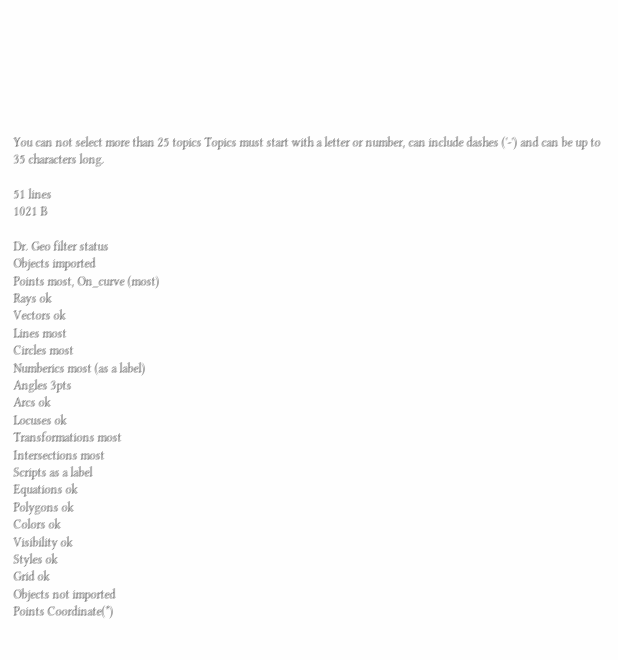You can not select more than 25 topics Topics must start with a letter or number, can include dashes ('-') and can be up to 35 characters long.

51 lines
1021 B

Dr. Geo filter status
Objects imported
Points most, On_curve (most)
Rays ok
Vectors ok
Lines most
Circles most
Numberics most (as a label)
Angles 3pts
Arcs ok
Locuses ok
Transformations most
Intersections most
Scripts as a label
Equations ok
Polygons ok
Colors ok
Visibility ok
Styles ok
Grid ok
Objects not imported
Points Coordinate(*)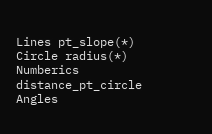Lines pt_slope(*)
Circle radius(*)
Numberics distance_pt_circle
Angles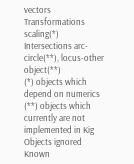vectors
Transformations scaling(*)
Intersections arc-circle(**), locus-other object(**)
(*) objects which depend on numerics
(**) objects which currently are not implemented in Kig
Objects ignored
Known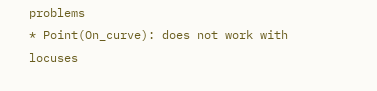problems
* Point(On_curve): does not work with locuses